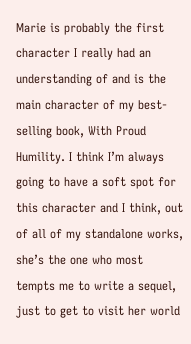Marie is probably the first character I really had an understanding of and is the main character of my best-selling book, With Proud Humility. I think I’m always going to have a soft spot for this character and I think, out of all of my standalone works, she’s the one who most tempts me to write a sequel, just to get to visit her world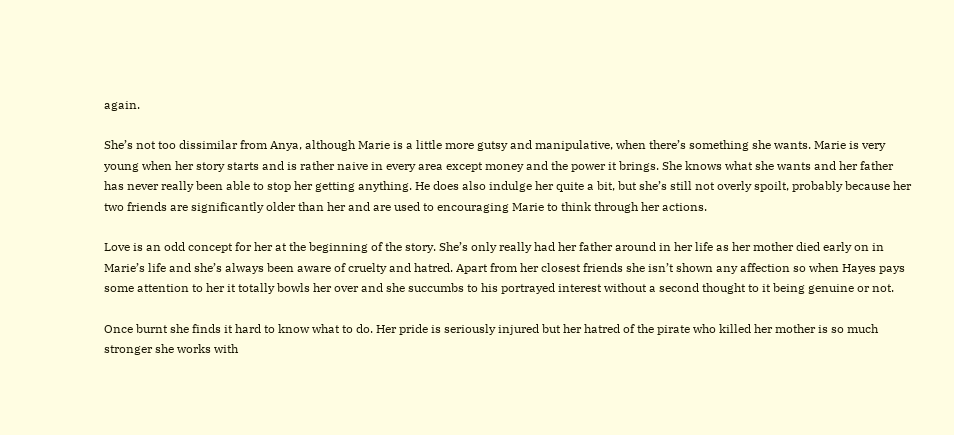again.

She’s not too dissimilar from Anya, although Marie is a little more gutsy and manipulative, when there’s something she wants. Marie is very young when her story starts and is rather naive in every area except money and the power it brings. She knows what she wants and her father has never really been able to stop her getting anything. He does also indulge her quite a bit, but she’s still not overly spoilt, probably because her two friends are significantly older than her and are used to encouraging Marie to think through her actions.

Love is an odd concept for her at the beginning of the story. She’s only really had her father around in her life as her mother died early on in Marie’s life and she’s always been aware of cruelty and hatred. Apart from her closest friends she isn’t shown any affection so when Hayes pays some attention to her it totally bowls her over and she succumbs to his portrayed interest without a second thought to it being genuine or not.

Once burnt she finds it hard to know what to do. Her pride is seriously injured but her hatred of the pirate who killed her mother is so much stronger she works with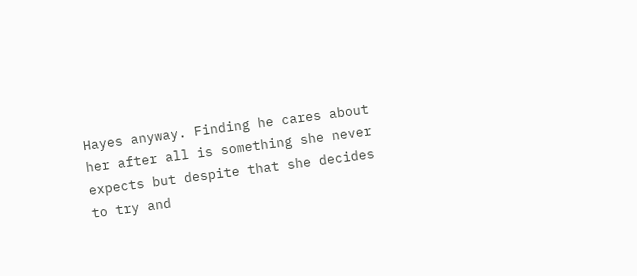Hayes anyway. Finding he cares about her after all is something she never expects but despite that she decides to try and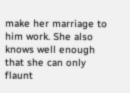make her marriage to him work. She also knows well enough that she can only flaunt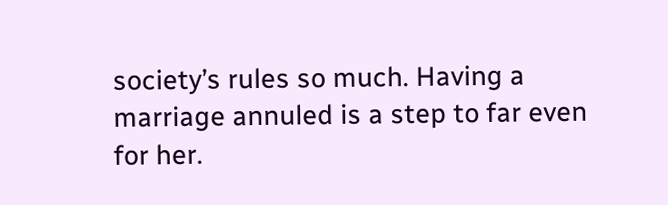society’s rules so much. Having a marriage annuled is a step to far even for her.